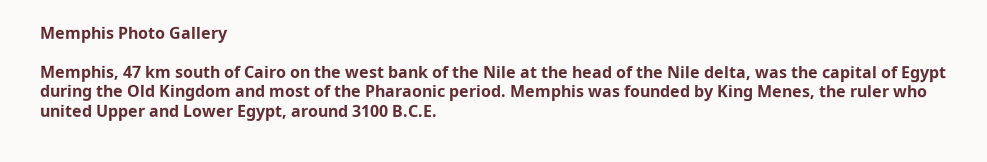Memphis Photo Gallery

Memphis, 47 km south of Cairo on the west bank of the Nile at the head of the Nile delta, was the capital of Egypt during the Old Kingdom and most of the Pharaonic period. Memphis was founded by King Menes, the ruler who united Upper and Lower Egypt, around 3100 B.C.E.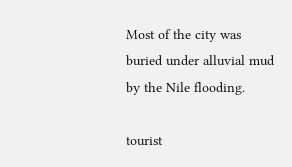Most of the city was buried under alluvial mud by the Nile flooding.

tourist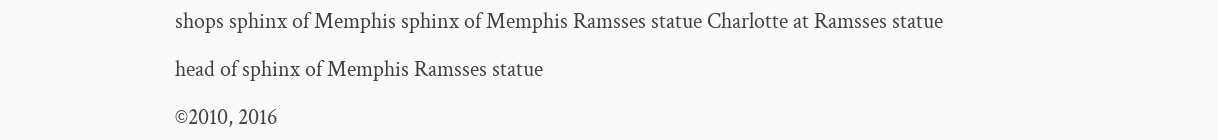shops sphinx of Memphis sphinx of Memphis Ramsses statue Charlotte at Ramsses statue

head of sphinx of Memphis Ramsses statue

©2010, 2016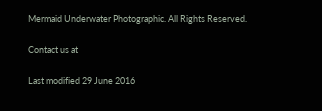Mermaid Underwater Photographic. All Rights Reserved.

Contact us at

Last modified 29 June 2016